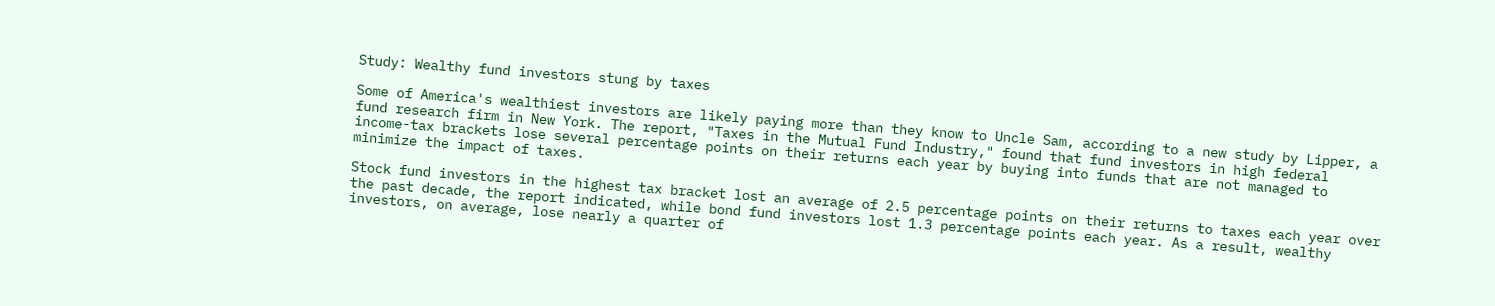Study: Wealthy fund investors stung by taxes

Some of America's wealthiest investors are likely paying more than they know to Uncle Sam, according to a new study by Lipper, a fund research firm in New York. The report, "Taxes in the Mutual Fund Industry," found that fund investors in high federal income-tax brackets lose several percentage points on their returns each year by buying into funds that are not managed to minimize the impact of taxes.

Stock fund investors in the highest tax bracket lost an average of 2.5 percentage points on their returns to taxes each year over the past decade, the report indicated, while bond fund investors lost 1.3 percentage points each year. As a result, wealthy investors, on average, lose nearly a quarter of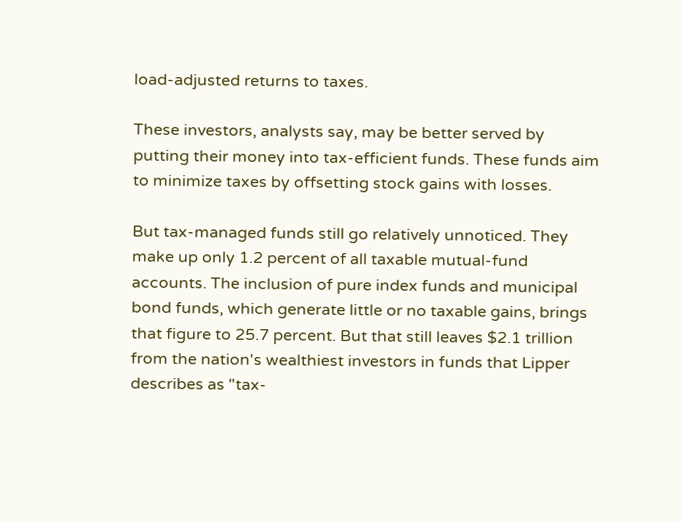load-adjusted returns to taxes.

These investors, analysts say, may be better served by putting their money into tax-efficient funds. These funds aim to minimize taxes by offsetting stock gains with losses.

But tax-managed funds still go relatively unnoticed. They make up only 1.2 percent of all taxable mutual-fund accounts. The inclusion of pure index funds and municipal bond funds, which generate little or no taxable gains, brings that figure to 25.7 percent. But that still leaves $2.1 trillion from the nation's wealthiest investors in funds that Lipper describes as "tax-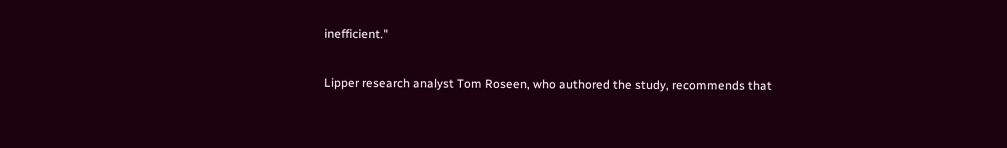inefficient."

Lipper research analyst Tom Roseen, who authored the study, recommends that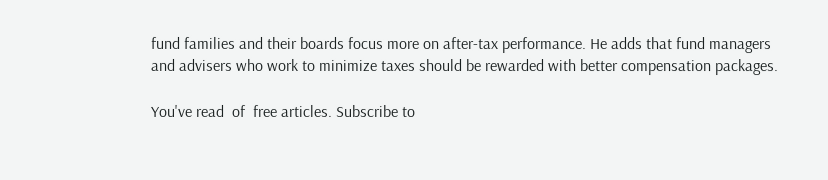fund families and their boards focus more on after-tax performance. He adds that fund managers and advisers who work to minimize taxes should be rewarded with better compensation packages.

You've read  of  free articles. Subscribe to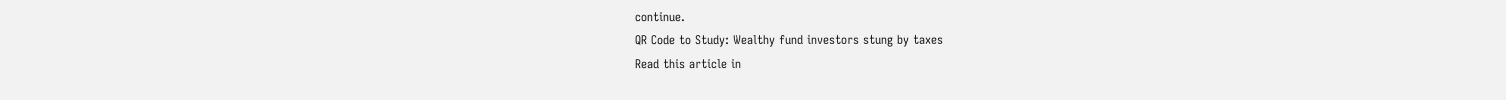continue.
QR Code to Study: Wealthy fund investors stung by taxes
Read this article in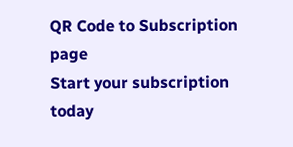QR Code to Subscription page
Start your subscription today